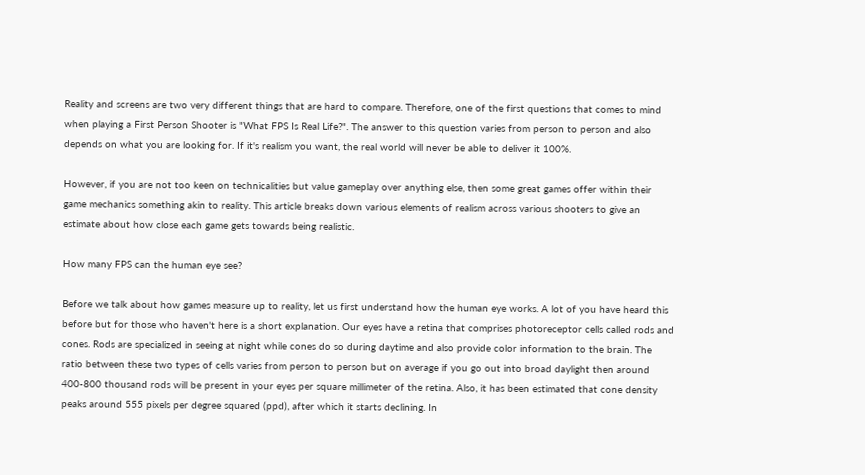Reality and screens are two very different things that are hard to compare. Therefore, one of the first questions that comes to mind when playing a First Person Shooter is "What FPS Is Real Life?". The answer to this question varies from person to person and also depends on what you are looking for. If it's realism you want, the real world will never be able to deliver it 100%.

However, if you are not too keen on technicalities but value gameplay over anything else, then some great games offer within their game mechanics something akin to reality. This article breaks down various elements of realism across various shooters to give an estimate about how close each game gets towards being realistic.

How many FPS can the human eye see?

Before we talk about how games measure up to reality, let us first understand how the human eye works. A lot of you have heard this before but for those who haven't here is a short explanation. Our eyes have a retina that comprises photoreceptor cells called rods and cones. Rods are specialized in seeing at night while cones do so during daytime and also provide color information to the brain. The ratio between these two types of cells varies from person to person but on average if you go out into broad daylight then around 400-800 thousand rods will be present in your eyes per square millimeter of the retina. Also, it has been estimated that cone density peaks around 555 pixels per degree squared (ppd), after which it starts declining. In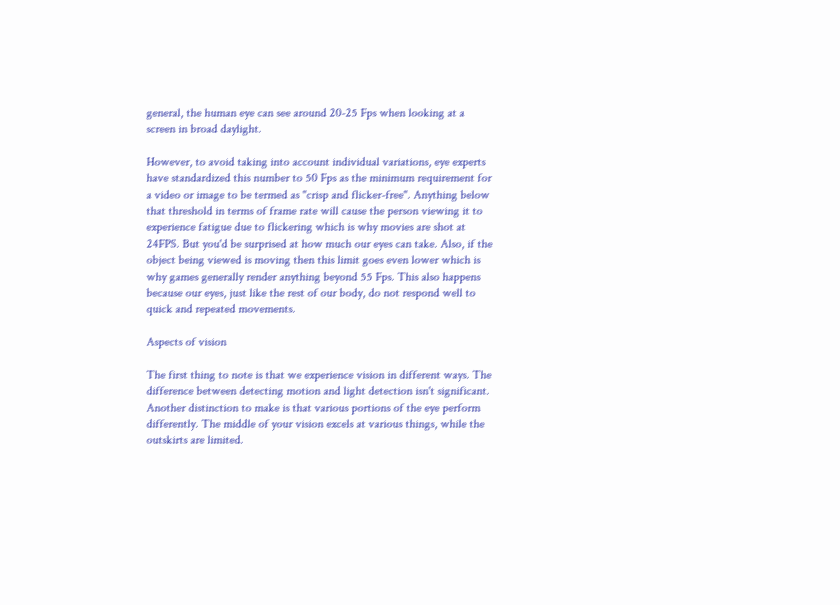general, the human eye can see around 20-25 Fps when looking at a screen in broad daylight.

However, to avoid taking into account individual variations, eye experts have standardized this number to 50 Fps as the minimum requirement for a video or image to be termed as "crisp and flicker-free". Anything below that threshold in terms of frame rate will cause the person viewing it to experience fatigue due to flickering which is why movies are shot at 24FPS. But you'd be surprised at how much our eyes can take. Also, if the object being viewed is moving then this limit goes even lower which is why games generally render anything beyond 55 Fps. This also happens because our eyes, just like the rest of our body, do not respond well to quick and repeated movements.

Aspects of vision

The first thing to note is that we experience vision in different ways. The difference between detecting motion and light detection isn't significant. Another distinction to make is that various portions of the eye perform differently. The middle of your vision excels at various things, while the outskirts are limited.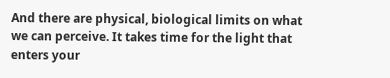And there are physical, biological limits on what we can perceive. It takes time for the light that enters your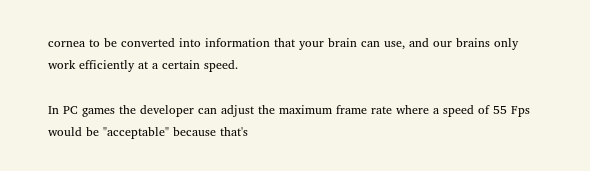cornea to be converted into information that your brain can use, and our brains only work efficiently at a certain speed.

In PC games the developer can adjust the maximum frame rate where a speed of 55 Fps would be "acceptable" because that's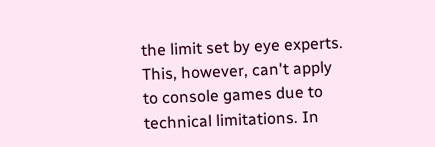the limit set by eye experts. This, however, can't apply to console games due to technical limitations. In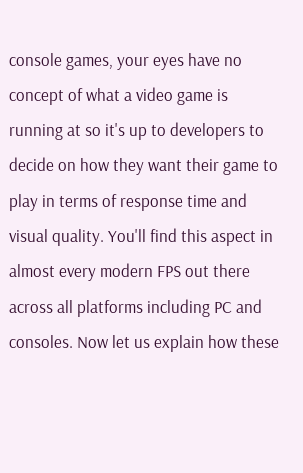console games, your eyes have no concept of what a video game is running at so it's up to developers to decide on how they want their game to play in terms of response time and visual quality. You'll find this aspect in almost every modern FPS out there across all platforms including PC and consoles. Now let us explain how these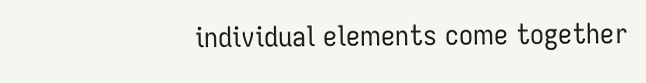individual elements come together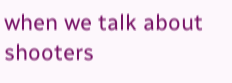when we talk about shooters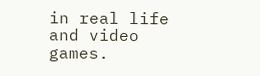in real life and video games.